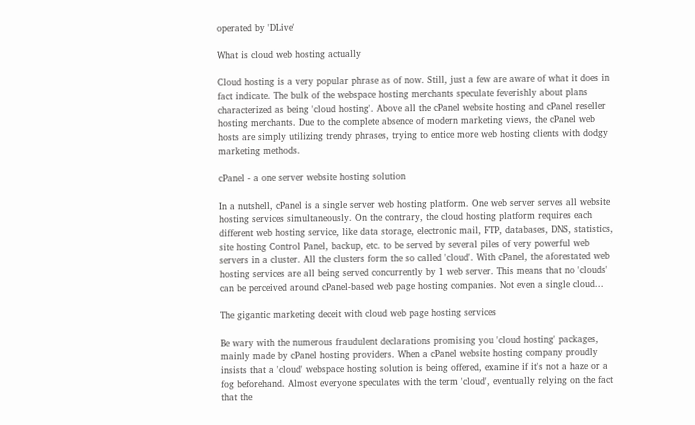operated by 'DLive'

What is cloud web hosting actually

Cloud hosting is a very popular phrase as of now. Still, just a few are aware of what it does in fact indicate. The bulk of the webspace hosting merchants speculate feverishly about plans characterized as being 'cloud hosting'. Above all the cPanel website hosting and cPanel reseller hosting merchants. Due to the complete absence of modern marketing views, the cPanel web hosts are simply utilizing trendy phrases, trying to entice more web hosting clients with dodgy marketing methods.

cPanel - a one server website hosting solution

In a nutshell, cPanel is a single server web hosting platform. One web server serves all website hosting services simultaneously. On the contrary, the cloud hosting platform requires each different web hosting service, like data storage, electronic mail, FTP, databases, DNS, statistics, site hosting Control Panel, backup, etc. to be served by several piles of very powerful web servers in a cluster. All the clusters form the so called 'cloud'. With cPanel, the aforestated web hosting services are all being served concurrently by 1 web server. This means that no 'clouds' can be perceived around cPanel-based web page hosting companies. Not even a single cloud...

The gigantic marketing deceit with cloud web page hosting services

Be wary with the numerous fraudulent declarations promising you 'cloud hosting' packages, mainly made by cPanel hosting providers. When a cPanel website hosting company proudly insists that a 'cloud' webspace hosting solution is being offered, examine if it's not a haze or a fog beforehand. Almost everyone speculates with the term 'cloud', eventually relying on the fact that the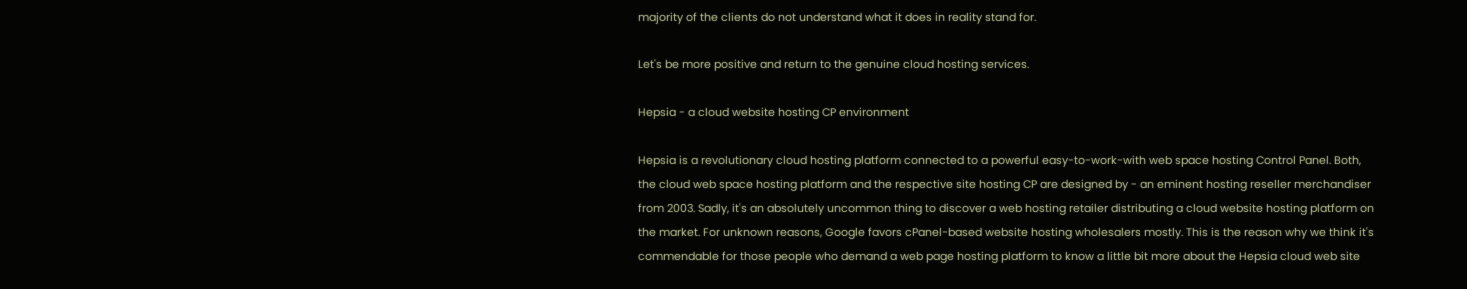majority of the clients do not understand what it does in reality stand for.

Let's be more positive and return to the genuine cloud hosting services.

Hepsia - a cloud website hosting CP environment

Hepsia is a revolutionary cloud hosting platform connected to a powerful easy-to-work-with web space hosting Control Panel. Both, the cloud web space hosting platform and the respective site hosting CP are designed by - an eminent hosting reseller merchandiser from 2003. Sadly, it's an absolutely uncommon thing to discover a web hosting retailer distributing a cloud website hosting platform on the market. For unknown reasons, Google favors cPanel-based website hosting wholesalers mostly. This is the reason why we think it's commendable for those people who demand a web page hosting platform to know a little bit more about the Hepsia cloud web site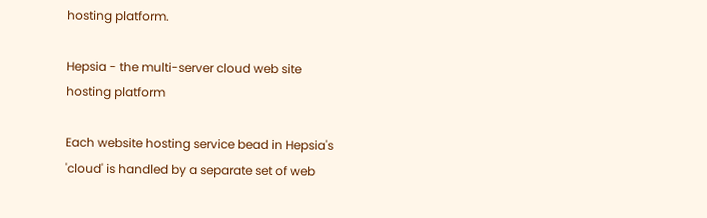hosting platform.

Hepsia - the multi-server cloud web site hosting platform

Each website hosting service bead in Hepsia's 'cloud' is handled by a separate set of web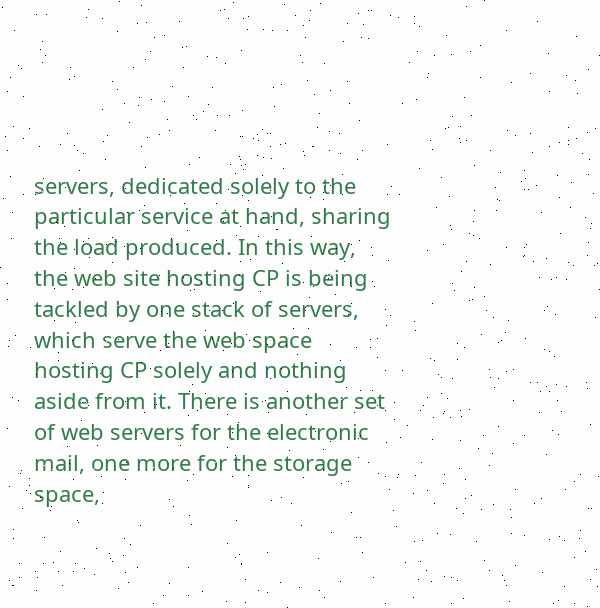servers, dedicated solely to the particular service at hand, sharing the load produced. In this way, the web site hosting CP is being tackled by one stack of servers, which serve the web space hosting CP solely and nothing aside from it. There is another set of web servers for the electronic mail, one more for the storage space,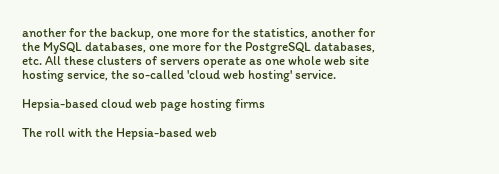another for the backup, one more for the statistics, another for the MySQL databases, one more for the PostgreSQL databases, etc. All these clusters of servers operate as one whole web site hosting service, the so-called 'cloud web hosting' service.

Hepsia-based cloud web page hosting firms

The roll with the Hepsia-based web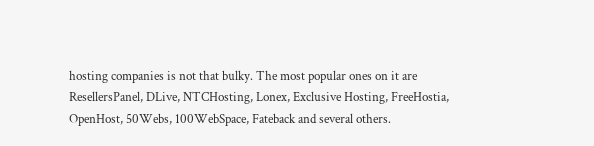hosting companies is not that bulky. The most popular ones on it are ResellersPanel, DLive, NTCHosting, Lonex, Exclusive Hosting, FreeHostia, OpenHost, 50Webs, 100WebSpace, Fateback and several others.